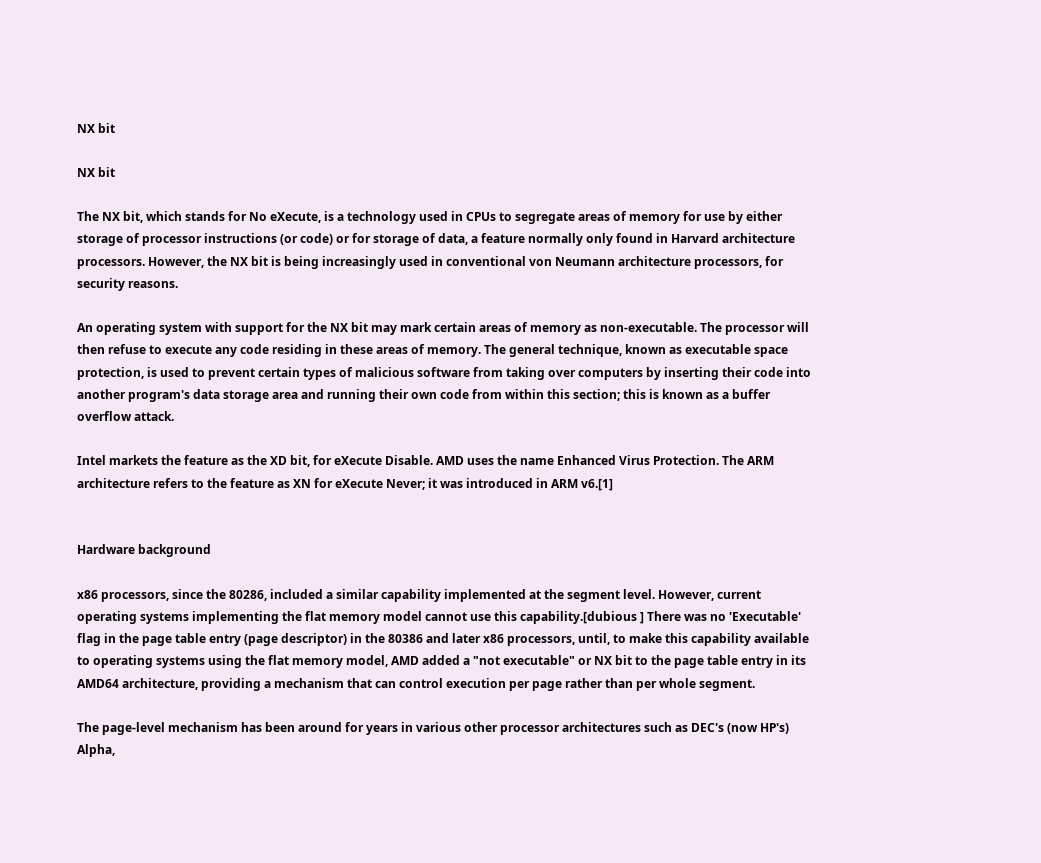NX bit

NX bit

The NX bit, which stands for No eXecute, is a technology used in CPUs to segregate areas of memory for use by either storage of processor instructions (or code) or for storage of data, a feature normally only found in Harvard architecture processors. However, the NX bit is being increasingly used in conventional von Neumann architecture processors, for security reasons.

An operating system with support for the NX bit may mark certain areas of memory as non-executable. The processor will then refuse to execute any code residing in these areas of memory. The general technique, known as executable space protection, is used to prevent certain types of malicious software from taking over computers by inserting their code into another program's data storage area and running their own code from within this section; this is known as a buffer overflow attack.

Intel markets the feature as the XD bit, for eXecute Disable. AMD uses the name Enhanced Virus Protection. The ARM architecture refers to the feature as XN for eXecute Never; it was introduced in ARM v6.[1]


Hardware background

x86 processors, since the 80286, included a similar capability implemented at the segment level. However, current operating systems implementing the flat memory model cannot use this capability.[dubious ] There was no 'Executable' flag in the page table entry (page descriptor) in the 80386 and later x86 processors, until, to make this capability available to operating systems using the flat memory model, AMD added a "not executable" or NX bit to the page table entry in its AMD64 architecture, providing a mechanism that can control execution per page rather than per whole segment.

The page-level mechanism has been around for years in various other processor architectures such as DEC's (now HP's) Alpha,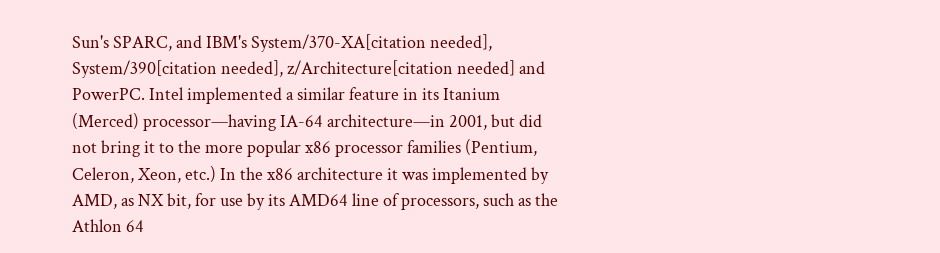Sun's SPARC, and IBM's System/370-XA[citation needed], System/390[citation needed], z/Architecture[citation needed] and PowerPC. Intel implemented a similar feature in its Itanium (Merced) processor—having IA-64 architecture—in 2001, but did not bring it to the more popular x86 processor families (Pentium, Celeron, Xeon, etc.) In the x86 architecture it was implemented by AMD, as NX bit, for use by its AMD64 line of processors, such as the Athlon 64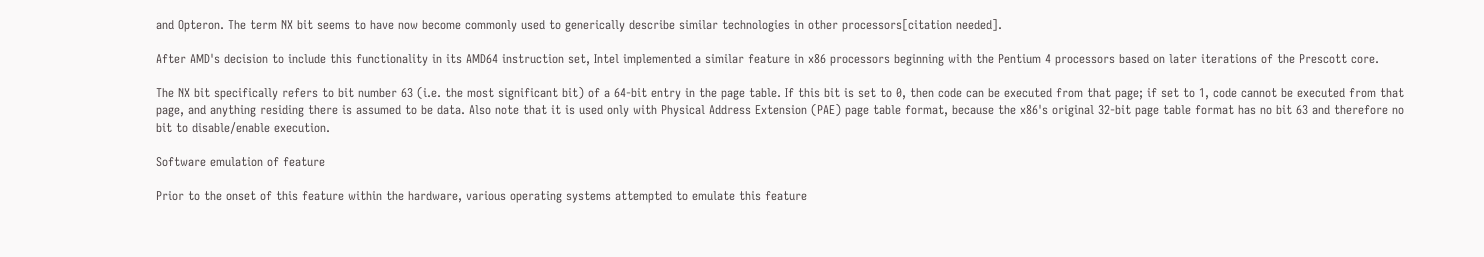and Opteron. The term NX bit seems to have now become commonly used to generically describe similar technologies in other processors[citation needed].

After AMD's decision to include this functionality in its AMD64 instruction set, Intel implemented a similar feature in x86 processors beginning with the Pentium 4 processors based on later iterations of the Prescott core.

The NX bit specifically refers to bit number 63 (i.e. the most significant bit) of a 64-bit entry in the page table. If this bit is set to 0, then code can be executed from that page; if set to 1, code cannot be executed from that page, and anything residing there is assumed to be data. Also note that it is used only with Physical Address Extension (PAE) page table format, because the x86's original 32-bit page table format has no bit 63 and therefore no bit to disable/enable execution.

Software emulation of feature

Prior to the onset of this feature within the hardware, various operating systems attempted to emulate this feature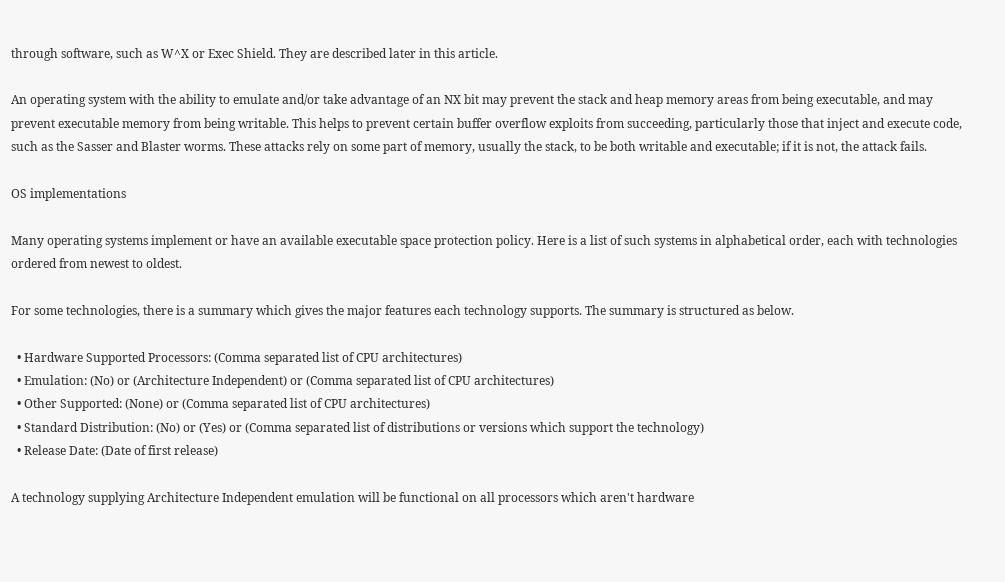through software, such as W^X or Exec Shield. They are described later in this article.

An operating system with the ability to emulate and/or take advantage of an NX bit may prevent the stack and heap memory areas from being executable, and may prevent executable memory from being writable. This helps to prevent certain buffer overflow exploits from succeeding, particularly those that inject and execute code, such as the Sasser and Blaster worms. These attacks rely on some part of memory, usually the stack, to be both writable and executable; if it is not, the attack fails.

OS implementations

Many operating systems implement or have an available executable space protection policy. Here is a list of such systems in alphabetical order, each with technologies ordered from newest to oldest.

For some technologies, there is a summary which gives the major features each technology supports. The summary is structured as below.

  • Hardware Supported Processors: (Comma separated list of CPU architectures)
  • Emulation: (No) or (Architecture Independent) or (Comma separated list of CPU architectures)
  • Other Supported: (None) or (Comma separated list of CPU architectures)
  • Standard Distribution: (No) or (Yes) or (Comma separated list of distributions or versions which support the technology)
  • Release Date: (Date of first release)

A technology supplying Architecture Independent emulation will be functional on all processors which aren't hardware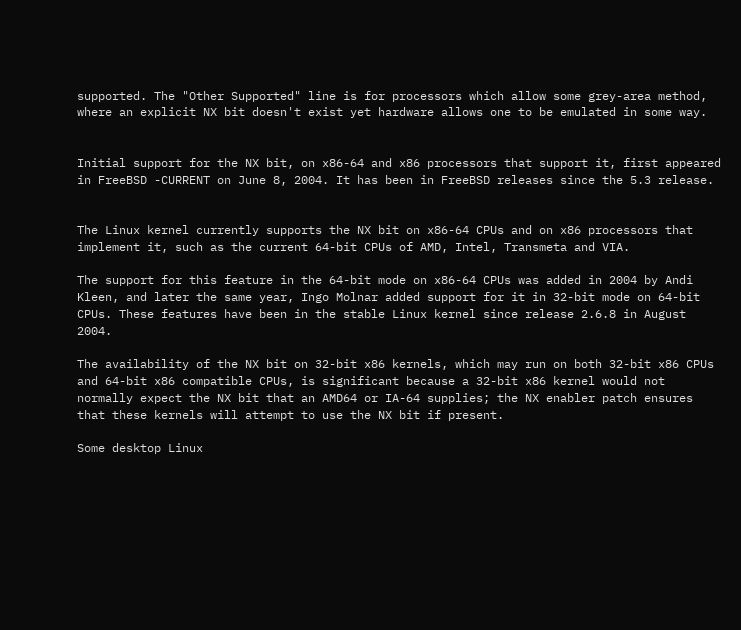supported. The "Other Supported" line is for processors which allow some grey-area method, where an explicit NX bit doesn't exist yet hardware allows one to be emulated in some way.


Initial support for the NX bit, on x86-64 and x86 processors that support it, first appeared in FreeBSD -CURRENT on June 8, 2004. It has been in FreeBSD releases since the 5.3 release.


The Linux kernel currently supports the NX bit on x86-64 CPUs and on x86 processors that implement it, such as the current 64-bit CPUs of AMD, Intel, Transmeta and VIA.

The support for this feature in the 64-bit mode on x86-64 CPUs was added in 2004 by Andi Kleen, and later the same year, Ingo Molnar added support for it in 32-bit mode on 64-bit CPUs. These features have been in the stable Linux kernel since release 2.6.8 in August 2004.

The availability of the NX bit on 32-bit x86 kernels, which may run on both 32-bit x86 CPUs and 64-bit x86 compatible CPUs, is significant because a 32-bit x86 kernel would not normally expect the NX bit that an AMD64 or IA-64 supplies; the NX enabler patch ensures that these kernels will attempt to use the NX bit if present.

Some desktop Linux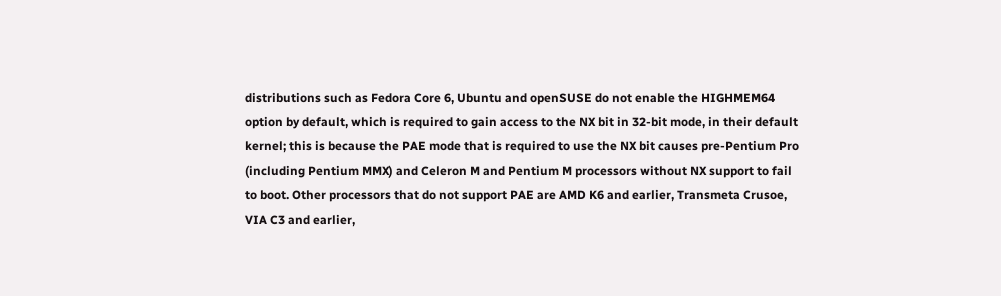distributions such as Fedora Core 6, Ubuntu and openSUSE do not enable the HIGHMEM64 option by default, which is required to gain access to the NX bit in 32-bit mode, in their default kernel; this is because the PAE mode that is required to use the NX bit causes pre-Pentium Pro (including Pentium MMX) and Celeron M and Pentium M processors without NX support to fail to boot. Other processors that do not support PAE are AMD K6 and earlier, Transmeta Crusoe, VIA C3 and earlier,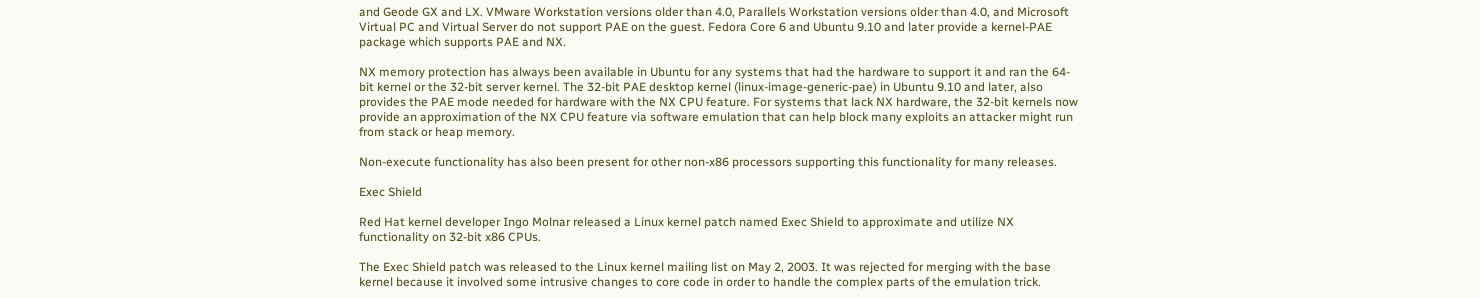and Geode GX and LX. VMware Workstation versions older than 4.0, Parallels Workstation versions older than 4.0, and Microsoft Virtual PC and Virtual Server do not support PAE on the guest. Fedora Core 6 and Ubuntu 9.10 and later provide a kernel-PAE package which supports PAE and NX.

NX memory protection has always been available in Ubuntu for any systems that had the hardware to support it and ran the 64-bit kernel or the 32-bit server kernel. The 32-bit PAE desktop kernel (linux-image-generic-pae) in Ubuntu 9.10 and later, also provides the PAE mode needed for hardware with the NX CPU feature. For systems that lack NX hardware, the 32-bit kernels now provide an approximation of the NX CPU feature via software emulation that can help block many exploits an attacker might run from stack or heap memory.

Non-execute functionality has also been present for other non-x86 processors supporting this functionality for many releases.

Exec Shield

Red Hat kernel developer Ingo Molnar released a Linux kernel patch named Exec Shield to approximate and utilize NX functionality on 32-bit x86 CPUs.

The Exec Shield patch was released to the Linux kernel mailing list on May 2, 2003. It was rejected for merging with the base kernel because it involved some intrusive changes to core code in order to handle the complex parts of the emulation trick.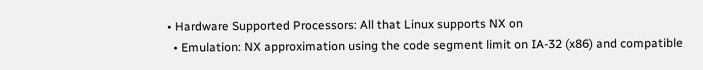• Hardware Supported Processors: All that Linux supports NX on
  • Emulation: NX approximation using the code segment limit on IA-32 (x86) and compatible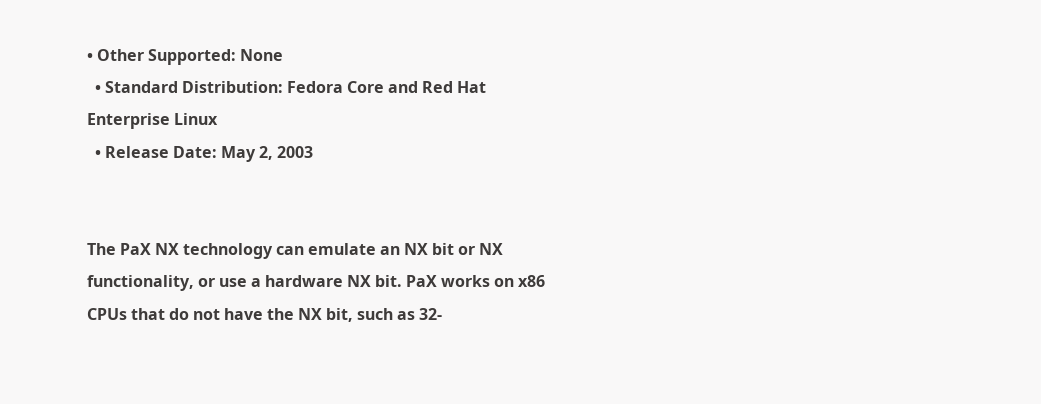• Other Supported: None
  • Standard Distribution: Fedora Core and Red Hat Enterprise Linux
  • Release Date: May 2, 2003


The PaX NX technology can emulate an NX bit or NX functionality, or use a hardware NX bit. PaX works on x86 CPUs that do not have the NX bit, such as 32-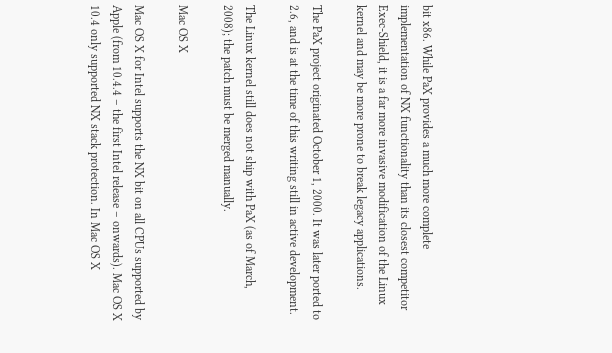bit x86. While PaX provides a much more complete implementation of NX functionality than its closest competitor Exec-Shield, it is a far more invasive modification of the Linux kernel and may be more prone to break legacy applications.

The PaX project originated October 1, 2000. It was later ported to 2.6, and is at the time of this writing still in active development.

The Linux kernel still does not ship with PaX (as of March, 2008); the patch must be merged manually.

Mac OS X

Mac OS X for Intel supports the NX bit on all CPUs supported by Apple (from 10.4.4 – the first Intel release – onwards). Mac OS X 10.4 only supported NX stack protection. In Mac OS X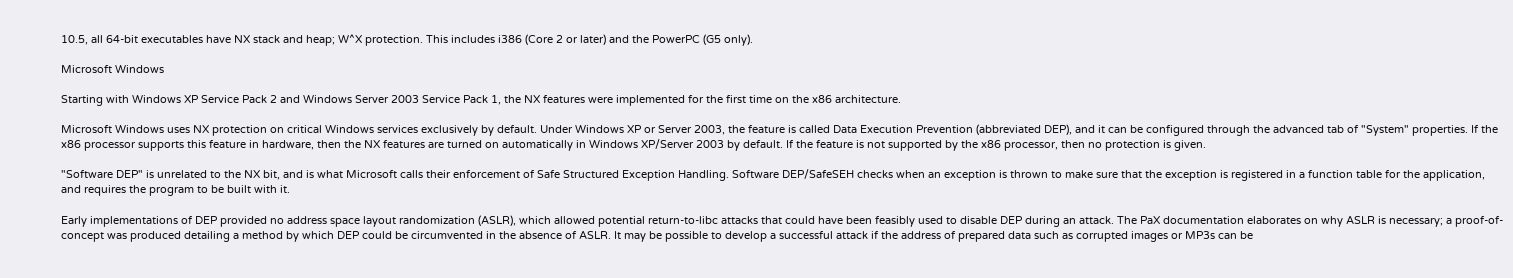10.5, all 64-bit executables have NX stack and heap; W^X protection. This includes i386 (Core 2 or later) and the PowerPC (G5 only).

Microsoft Windows

Starting with Windows XP Service Pack 2 and Windows Server 2003 Service Pack 1, the NX features were implemented for the first time on the x86 architecture.

Microsoft Windows uses NX protection on critical Windows services exclusively by default. Under Windows XP or Server 2003, the feature is called Data Execution Prevention (abbreviated DEP), and it can be configured through the advanced tab of "System" properties. If the x86 processor supports this feature in hardware, then the NX features are turned on automatically in Windows XP/Server 2003 by default. If the feature is not supported by the x86 processor, then no protection is given.

"Software DEP" is unrelated to the NX bit, and is what Microsoft calls their enforcement of Safe Structured Exception Handling. Software DEP/SafeSEH checks when an exception is thrown to make sure that the exception is registered in a function table for the application, and requires the program to be built with it.

Early implementations of DEP provided no address space layout randomization (ASLR), which allowed potential return-to-libc attacks that could have been feasibly used to disable DEP during an attack. The PaX documentation elaborates on why ASLR is necessary; a proof-of-concept was produced detailing a method by which DEP could be circumvented in the absence of ASLR. It may be possible to develop a successful attack if the address of prepared data such as corrupted images or MP3s can be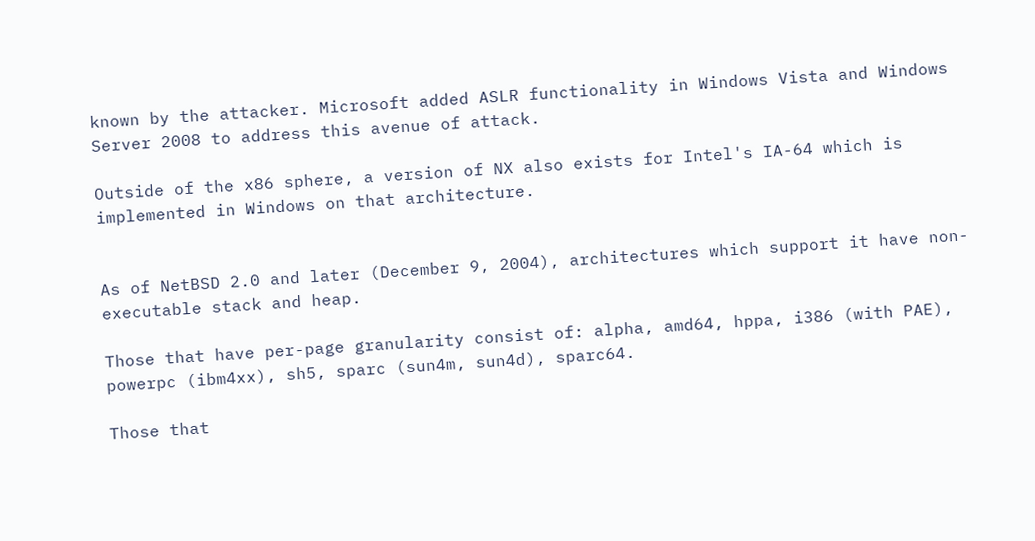known by the attacker. Microsoft added ASLR functionality in Windows Vista and Windows Server 2008 to address this avenue of attack.

Outside of the x86 sphere, a version of NX also exists for Intel's IA-64 which is implemented in Windows on that architecture.


As of NetBSD 2.0 and later (December 9, 2004), architectures which support it have non-executable stack and heap.

Those that have per-page granularity consist of: alpha, amd64, hppa, i386 (with PAE), powerpc (ibm4xx), sh5, sparc (sun4m, sun4d), sparc64.

Those that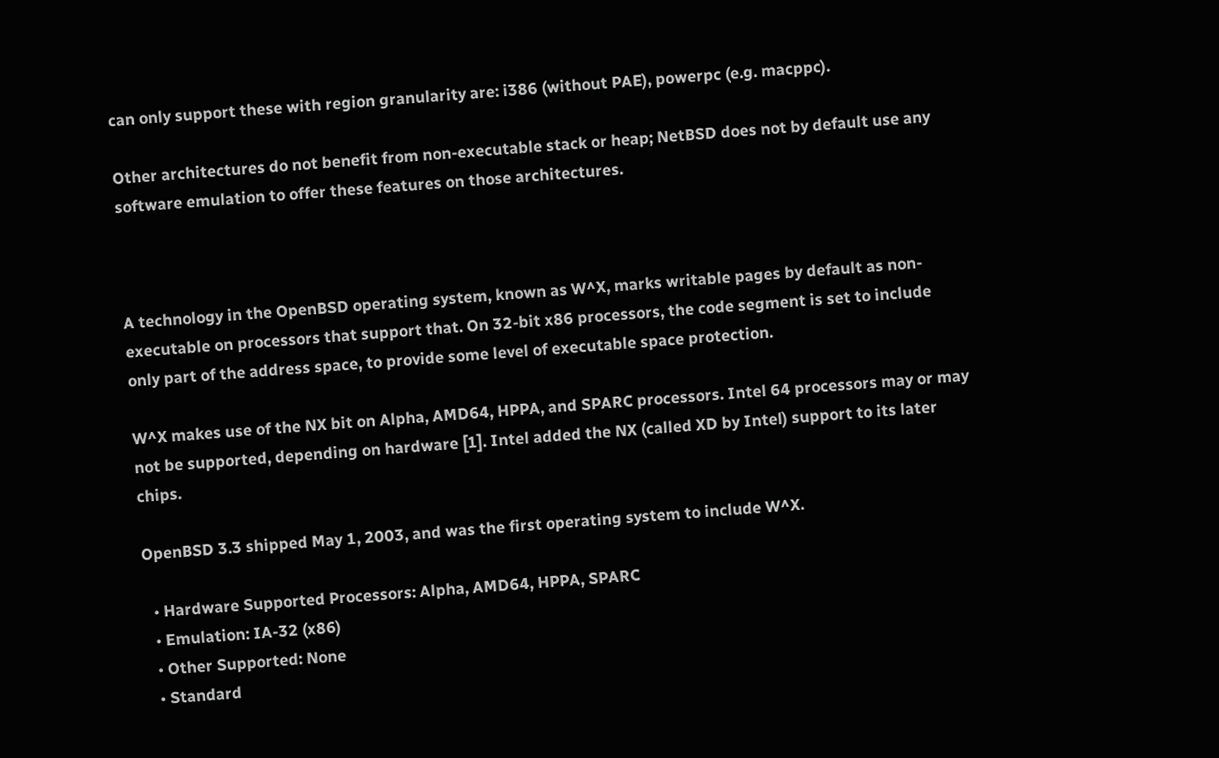can only support these with region granularity are: i386 (without PAE), powerpc (e.g. macppc).

Other architectures do not benefit from non-executable stack or heap; NetBSD does not by default use any software emulation to offer these features on those architectures.



A technology in the OpenBSD operating system, known as W^X, marks writable pages by default as non-executable on processors that support that. On 32-bit x86 processors, the code segment is set to include only part of the address space, to provide some level of executable space protection.

W^X makes use of the NX bit on Alpha, AMD64, HPPA, and SPARC processors. Intel 64 processors may or may not be supported, depending on hardware [1]. Intel added the NX (called XD by Intel) support to its later chips.

OpenBSD 3.3 shipped May 1, 2003, and was the first operating system to include W^X.

  • Hardware Supported Processors: Alpha, AMD64, HPPA, SPARC
  • Emulation: IA-32 (x86)
  • Other Supported: None
  • Standard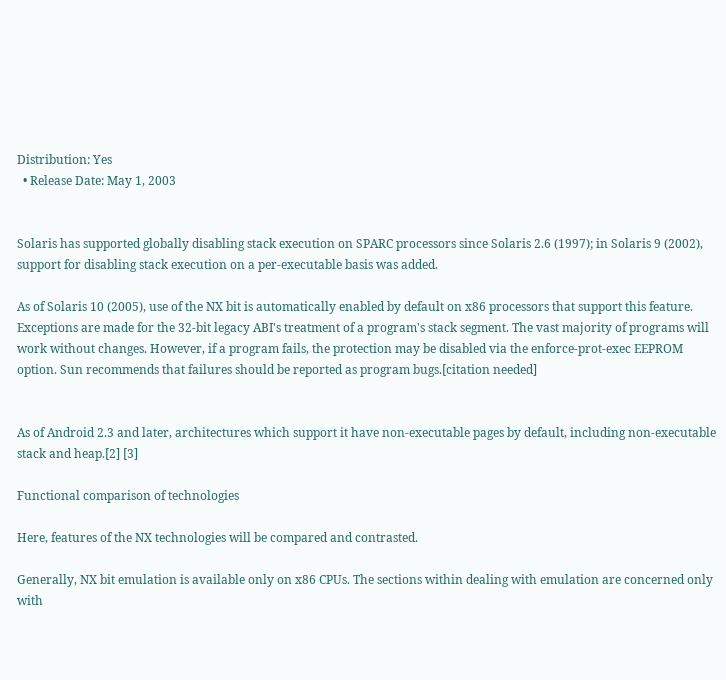Distribution: Yes
  • Release Date: May 1, 2003


Solaris has supported globally disabling stack execution on SPARC processors since Solaris 2.6 (1997); in Solaris 9 (2002), support for disabling stack execution on a per-executable basis was added.

As of Solaris 10 (2005), use of the NX bit is automatically enabled by default on x86 processors that support this feature. Exceptions are made for the 32-bit legacy ABI's treatment of a program's stack segment. The vast majority of programs will work without changes. However, if a program fails, the protection may be disabled via the enforce-prot-exec EEPROM option. Sun recommends that failures should be reported as program bugs.[citation needed]


As of Android 2.3 and later, architectures which support it have non-executable pages by default, including non-executable stack and heap.[2] [3]

Functional comparison of technologies

Here, features of the NX technologies will be compared and contrasted.

Generally, NX bit emulation is available only on x86 CPUs. The sections within dealing with emulation are concerned only with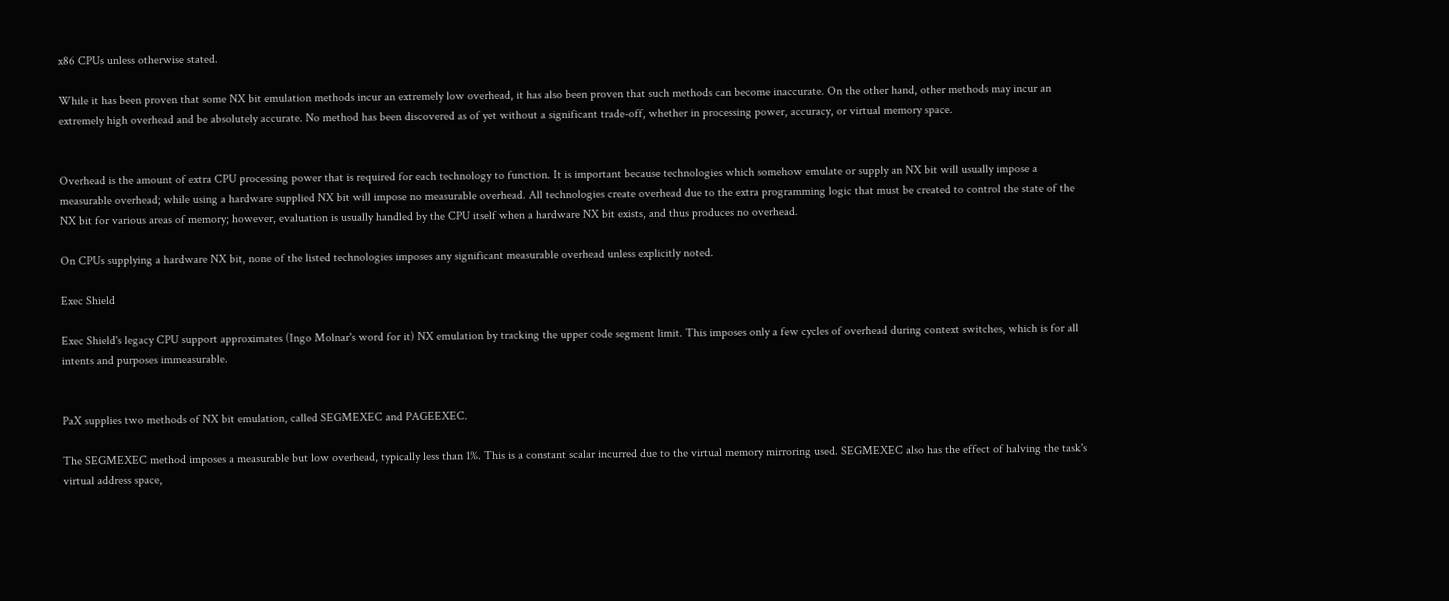x86 CPUs unless otherwise stated.

While it has been proven that some NX bit emulation methods incur an extremely low overhead, it has also been proven that such methods can become inaccurate. On the other hand, other methods may incur an extremely high overhead and be absolutely accurate. No method has been discovered as of yet without a significant trade-off, whether in processing power, accuracy, or virtual memory space.


Overhead is the amount of extra CPU processing power that is required for each technology to function. It is important because technologies which somehow emulate or supply an NX bit will usually impose a measurable overhead; while using a hardware supplied NX bit will impose no measurable overhead. All technologies create overhead due to the extra programming logic that must be created to control the state of the NX bit for various areas of memory; however, evaluation is usually handled by the CPU itself when a hardware NX bit exists, and thus produces no overhead.

On CPUs supplying a hardware NX bit, none of the listed technologies imposes any significant measurable overhead unless explicitly noted.

Exec Shield

Exec Shield's legacy CPU support approximates (Ingo Molnar's word for it) NX emulation by tracking the upper code segment limit. This imposes only a few cycles of overhead during context switches, which is for all intents and purposes immeasurable.


PaX supplies two methods of NX bit emulation, called SEGMEXEC and PAGEEXEC.

The SEGMEXEC method imposes a measurable but low overhead, typically less than 1%. This is a constant scalar incurred due to the virtual memory mirroring used. SEGMEXEC also has the effect of halving the task's virtual address space,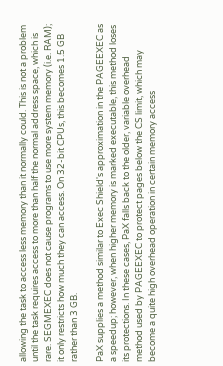allowing the task to access less memory than it normally could. This is not a problem until the task requires access to more than half the normal address space, which is rare. SEGMEXEC does not cause programs to use more system memory (i.e. RAM); it only restricts how much they can access. On 32-bit CPUs, this becomes 1.5 GB rather than 3 GB.

PaX supplies a method similar to Exec Shield's approximation in the PAGEEXEC as a speedup; however, when higher memory is marked executable, this method loses its protections. In these cases, PaX falls back to the older, variable overhead method used by PAGEEXEC to protect pages below the CS limit, which may become a quite high overhead operation in certain memory access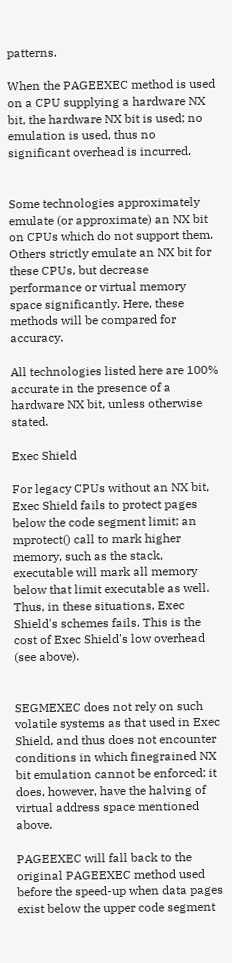patterns.

When the PAGEEXEC method is used on a CPU supplying a hardware NX bit, the hardware NX bit is used; no emulation is used, thus no significant overhead is incurred.


Some technologies approximately emulate (or approximate) an NX bit on CPUs which do not support them. Others strictly emulate an NX bit for these CPUs, but decrease performance or virtual memory space significantly. Here, these methods will be compared for accuracy.

All technologies listed here are 100% accurate in the presence of a hardware NX bit, unless otherwise stated.

Exec Shield

For legacy CPUs without an NX bit, Exec Shield fails to protect pages below the code segment limit; an mprotect() call to mark higher memory, such as the stack, executable will mark all memory below that limit executable as well. Thus, in these situations, Exec Shield's schemes fails. This is the cost of Exec Shield's low overhead (see above).


SEGMEXEC does not rely on such volatile systems as that used in Exec Shield, and thus does not encounter conditions in which finegrained NX bit emulation cannot be enforced; it does, however, have the halving of virtual address space mentioned above.

PAGEEXEC will fall back to the original PAGEEXEC method used before the speed-up when data pages exist below the upper code segment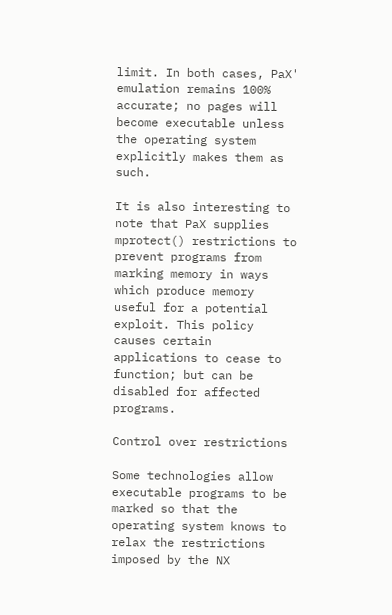limit. In both cases, PaX' emulation remains 100% accurate; no pages will become executable unless the operating system explicitly makes them as such.

It is also interesting to note that PaX supplies mprotect() restrictions to prevent programs from marking memory in ways which produce memory useful for a potential exploit. This policy causes certain applications to cease to function; but can be disabled for affected programs.

Control over restrictions

Some technologies allow executable programs to be marked so that the operating system knows to relax the restrictions imposed by the NX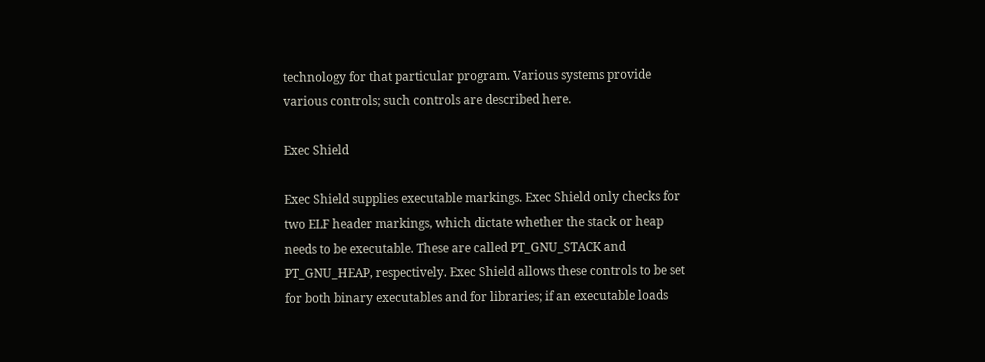technology for that particular program. Various systems provide various controls; such controls are described here.

Exec Shield

Exec Shield supplies executable markings. Exec Shield only checks for two ELF header markings, which dictate whether the stack or heap needs to be executable. These are called PT_GNU_STACK and PT_GNU_HEAP, respectively. Exec Shield allows these controls to be set for both binary executables and for libraries; if an executable loads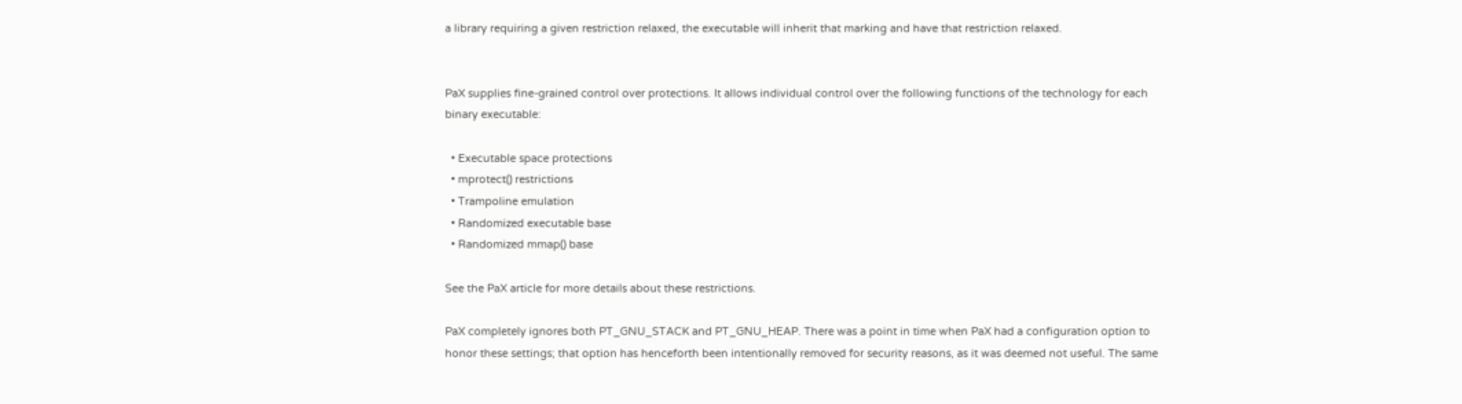a library requiring a given restriction relaxed, the executable will inherit that marking and have that restriction relaxed.


PaX supplies fine-grained control over protections. It allows individual control over the following functions of the technology for each binary executable:

  • Executable space protections
  • mprotect() restrictions
  • Trampoline emulation
  • Randomized executable base
  • Randomized mmap() base

See the PaX article for more details about these restrictions.

PaX completely ignores both PT_GNU_STACK and PT_GNU_HEAP. There was a point in time when PaX had a configuration option to honor these settings; that option has henceforth been intentionally removed for security reasons, as it was deemed not useful. The same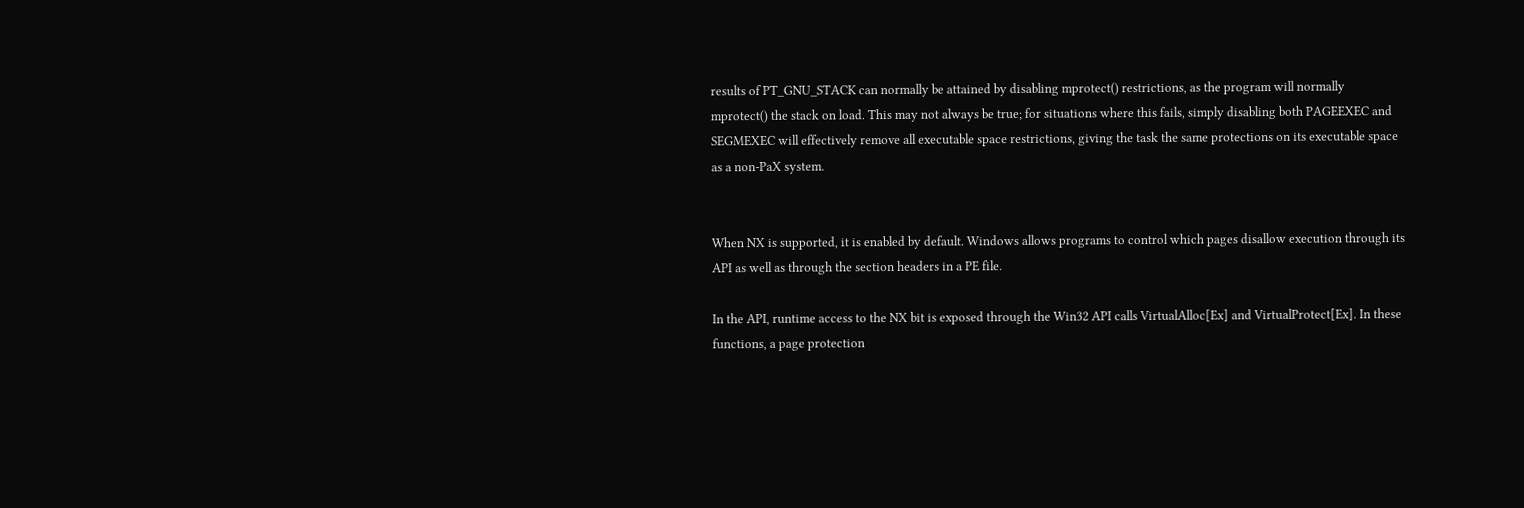results of PT_GNU_STACK can normally be attained by disabling mprotect() restrictions, as the program will normally mprotect() the stack on load. This may not always be true; for situations where this fails, simply disabling both PAGEEXEC and SEGMEXEC will effectively remove all executable space restrictions, giving the task the same protections on its executable space as a non-PaX system.


When NX is supported, it is enabled by default. Windows allows programs to control which pages disallow execution through its API as well as through the section headers in a PE file.

In the API, runtime access to the NX bit is exposed through the Win32 API calls VirtualAlloc[Ex] and VirtualProtect[Ex]. In these functions, a page protection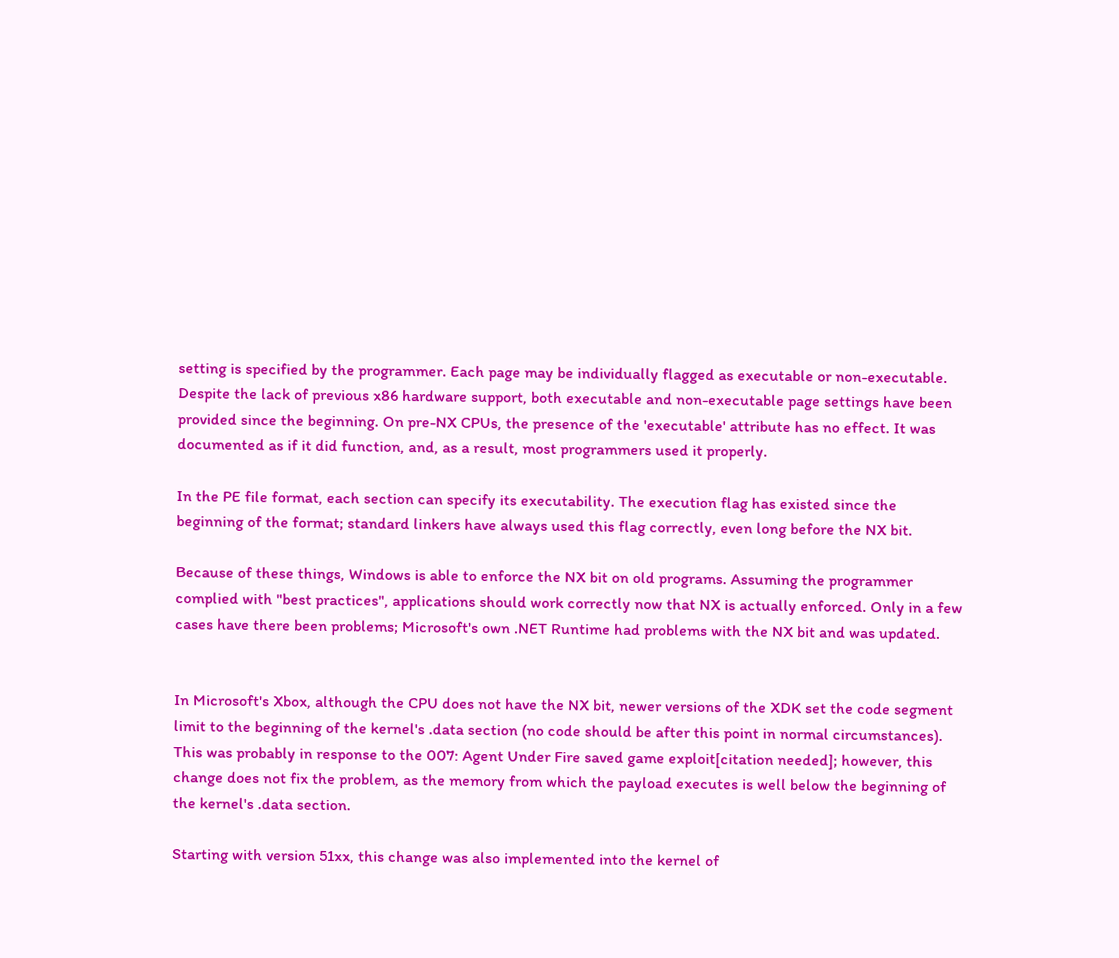setting is specified by the programmer. Each page may be individually flagged as executable or non-executable. Despite the lack of previous x86 hardware support, both executable and non-executable page settings have been provided since the beginning. On pre-NX CPUs, the presence of the 'executable' attribute has no effect. It was documented as if it did function, and, as a result, most programmers used it properly.

In the PE file format, each section can specify its executability. The execution flag has existed since the beginning of the format; standard linkers have always used this flag correctly, even long before the NX bit.

Because of these things, Windows is able to enforce the NX bit on old programs. Assuming the programmer complied with "best practices", applications should work correctly now that NX is actually enforced. Only in a few cases have there been problems; Microsoft's own .NET Runtime had problems with the NX bit and was updated.


In Microsoft's Xbox, although the CPU does not have the NX bit, newer versions of the XDK set the code segment limit to the beginning of the kernel's .data section (no code should be after this point in normal circumstances). This was probably in response to the 007: Agent Under Fire saved game exploit[citation needed]; however, this change does not fix the problem, as the memory from which the payload executes is well below the beginning of the kernel's .data section.

Starting with version 51xx, this change was also implemented into the kernel of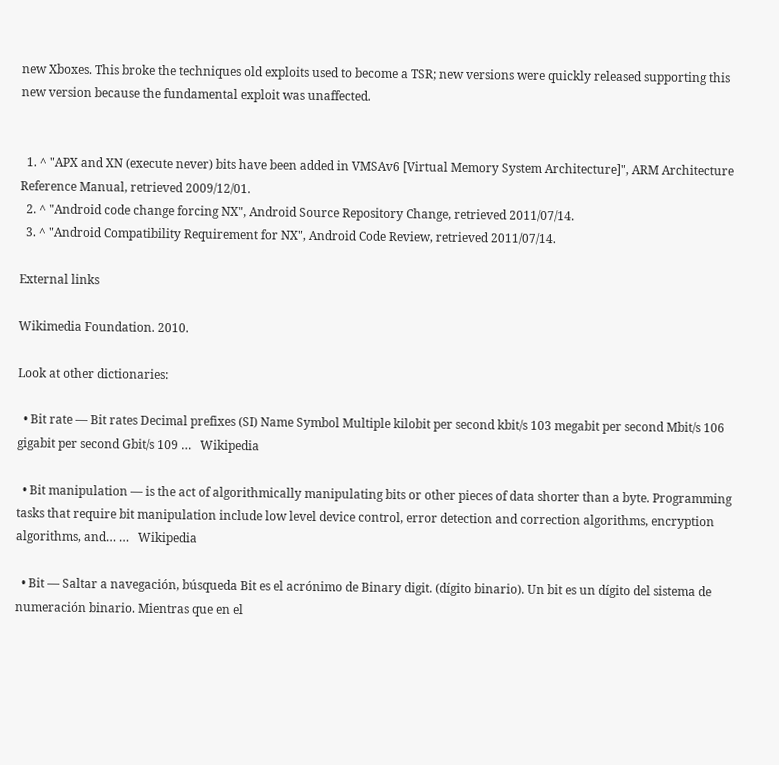new Xboxes. This broke the techniques old exploits used to become a TSR; new versions were quickly released supporting this new version because the fundamental exploit was unaffected.


  1. ^ "APX and XN (execute never) bits have been added in VMSAv6 [Virtual Memory System Architecture]", ARM Architecture Reference Manual, retrieved 2009/12/01.
  2. ^ "Android code change forcing NX", Android Source Repository Change, retrieved 2011/07/14.
  3. ^ "Android Compatibility Requirement for NX", Android Code Review, retrieved 2011/07/14.

External links

Wikimedia Foundation. 2010.

Look at other dictionaries:

  • Bit rate — Bit rates Decimal prefixes (SI) Name Symbol Multiple kilobit per second kbit/s 103 megabit per second Mbit/s 106 gigabit per second Gbit/s 109 …   Wikipedia

  • Bit manipulation — is the act of algorithmically manipulating bits or other pieces of data shorter than a byte. Programming tasks that require bit manipulation include low level device control, error detection and correction algorithms, encryption algorithms, and… …   Wikipedia

  • Bit — Saltar a navegación, búsqueda Bit es el acrónimo de Binary digit. (dígito binario). Un bit es un dígito del sistema de numeración binario. Mientras que en el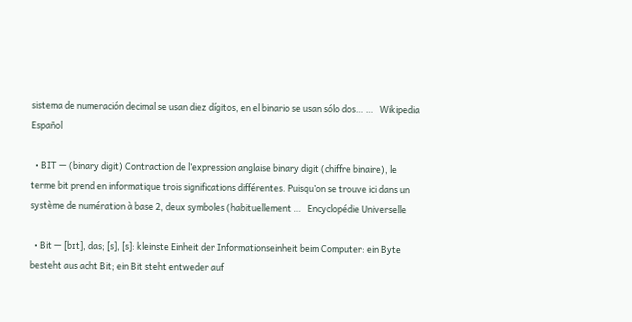sistema de numeración decimal se usan diez dígitos, en el binario se usan sólo dos… …   Wikipedia Español

  • BIT — (binary digit) Contraction de l’expression anglaise binary digit (chiffre binaire), le terme bit prend en informatique trois significations différentes. Puisqu’on se trouve ici dans un système de numération à base 2, deux symboles (habituellement …   Encyclopédie Universelle

  • Bit — [bɪt], das; [s], [s]: kleinste Einheit der Informationseinheit beim Computer: ein Byte besteht aus acht Bit; ein Bit steht entweder auf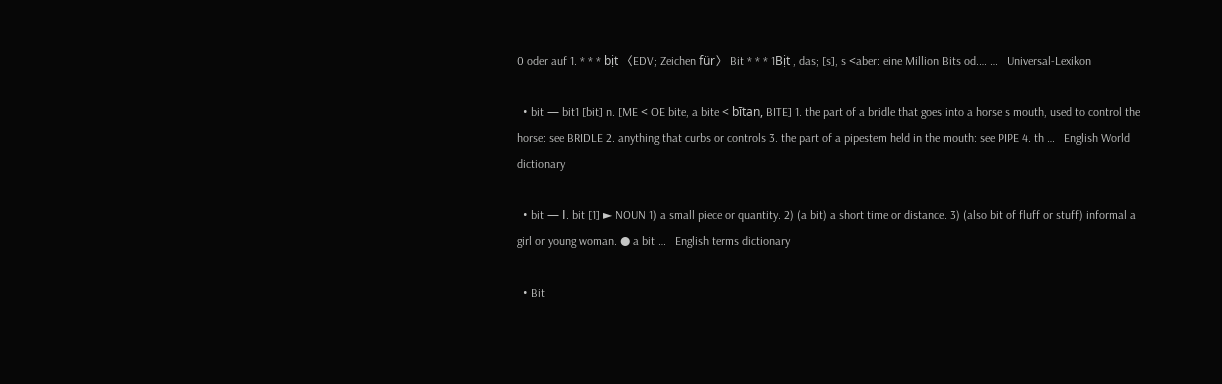0 oder auf 1. * * * bịt 〈EDV; Zeichen für〉 Bit * * * 1Bịt , das; [s], s <aber: eine Million Bits od.… …   Universal-Lexikon

  • bit — bit1 [bit] n. [ME < OE bite, a bite < bītan, BITE] 1. the part of a bridle that goes into a horse s mouth, used to control the horse: see BRIDLE 2. anything that curbs or controls 3. the part of a pipestem held in the mouth: see PIPE 4. th …   English World dictionary

  • bit — Ⅰ. bit [1] ► NOUN 1) a small piece or quantity. 2) (a bit) a short time or distance. 3) (also bit of fluff or stuff) informal a girl or young woman. ● a bit …   English terms dictionary

  • Bit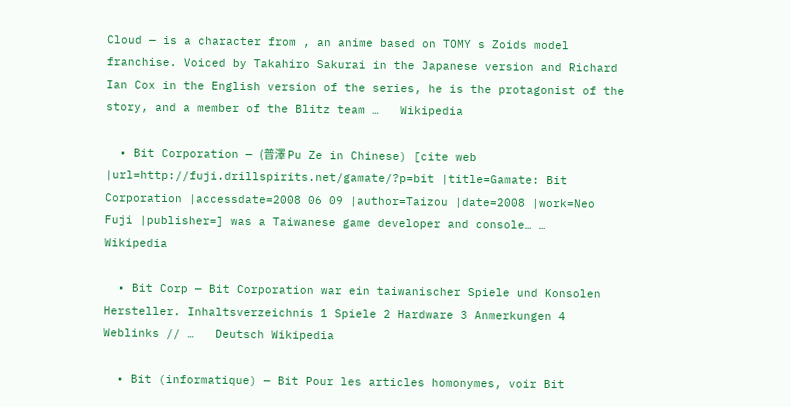Cloud — is a character from , an anime based on TOMY s Zoids model franchise. Voiced by Takahiro Sakurai in the Japanese version and Richard Ian Cox in the English version of the series, he is the protagonist of the story, and a member of the Blitz team …   Wikipedia

  • Bit Corporation — (普澤 Pu Ze in Chinese) [cite web |url=http://fuji.drillspirits.net/gamate/?p=bit |title=Gamate: Bit Corporation |accessdate=2008 06 09 |author=Taizou |date=2008 |work=Neo Fuji |publisher=] was a Taiwanese game developer and console… …   Wikipedia

  • Bit Corp — Bit Corporation war ein taiwanischer Spiele und Konsolen Hersteller. Inhaltsverzeichnis 1 Spiele 2 Hardware 3 Anmerkungen 4 Weblinks // …   Deutsch Wikipedia

  • Bit (informatique) — Bit Pour les articles homonymes, voir Bit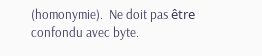(homonymie).  Ne doit pas être confondu avec byte.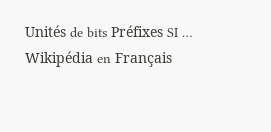Unités de bits Préfixes SI …   Wikipédia en Français